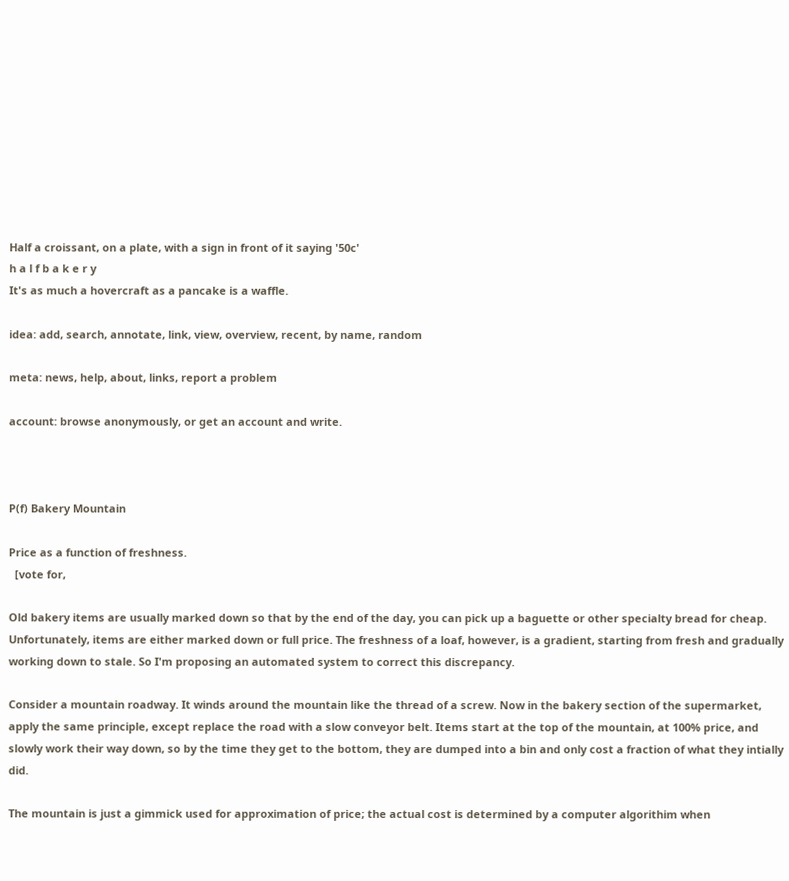Half a croissant, on a plate, with a sign in front of it saying '50c'
h a l f b a k e r y
It's as much a hovercraft as a pancake is a waffle.

idea: add, search, annotate, link, view, overview, recent, by name, random

meta: news, help, about, links, report a problem

account: browse anonymously, or get an account and write.



P(f) Bakery Mountain

Price as a function of freshness.
  [vote for,

Old bakery items are usually marked down so that by the end of the day, you can pick up a baguette or other specialty bread for cheap. Unfortunately, items are either marked down or full price. The freshness of a loaf, however, is a gradient, starting from fresh and gradually working down to stale. So I'm proposing an automated system to correct this discrepancy.

Consider a mountain roadway. It winds around the mountain like the thread of a screw. Now in the bakery section of the supermarket, apply the same principle, except replace the road with a slow conveyor belt. Items start at the top of the mountain, at 100% price, and slowly work their way down, so by the time they get to the bottom, they are dumped into a bin and only cost a fraction of what they intially did.

The mountain is just a gimmick used for approximation of price; the actual cost is determined by a computer algorithim when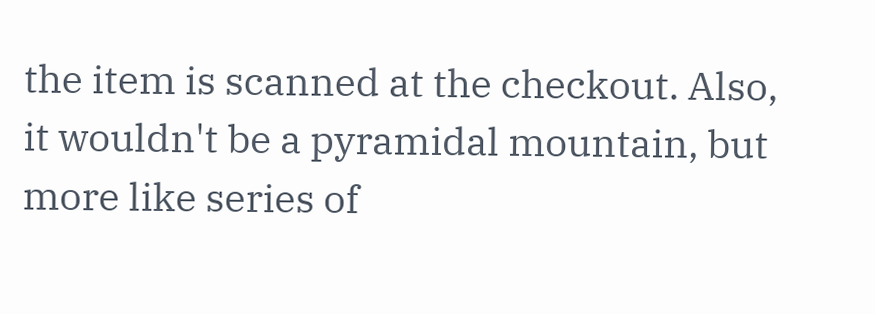the item is scanned at the checkout. Also, it wouldn't be a pyramidal mountain, but more like series of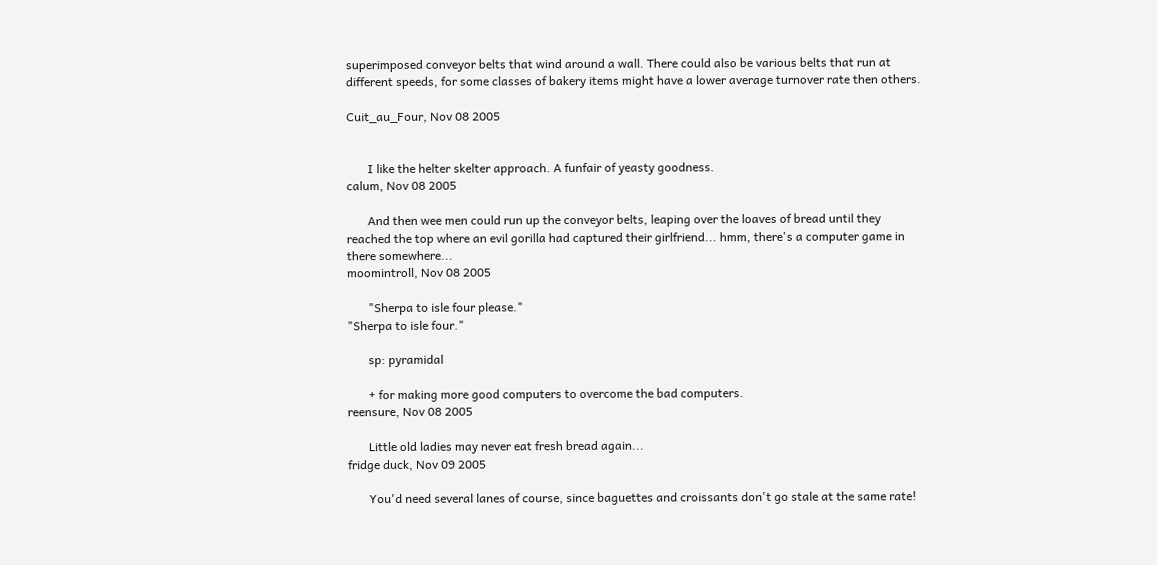superimposed conveyor belts that wind around a wall. There could also be various belts that run at different speeds, for some classes of bakery items might have a lower average turnover rate then others.

Cuit_au_Four, Nov 08 2005


       I like the helter skelter approach. A funfair of yeasty goodness.
calum, Nov 08 2005

       And then wee men could run up the conveyor belts, leaping over the loaves of bread until they reached the top where an evil gorilla had captured their girlfriend... hmm, there's a computer game in there somewhere...
moomintroll, Nov 08 2005

       "Sherpa to isle four please."
"Sherpa to isle four."

       sp: pyramidal

       + for making more good computers to overcome the bad computers.
reensure, Nov 08 2005

       Little old ladies may never eat fresh bread again...
fridge duck, Nov 09 2005

       You'd need several lanes of course, since baguettes and croissants don't go stale at the same rate!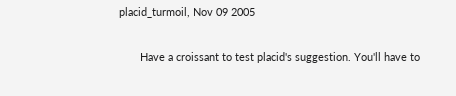placid_turmoil, Nov 09 2005

       Have a croissant to test placid's suggestion. You'll have to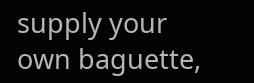supply your own baguette,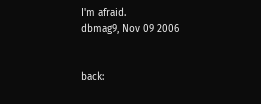I'm afraid.
dbmag9, Nov 09 2006


back: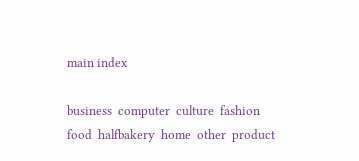main index

business  computer  culture  fashion  food  halfbakery  home  other  product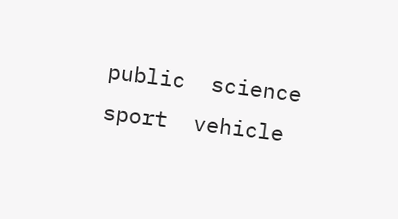public  science  sport  vehicle